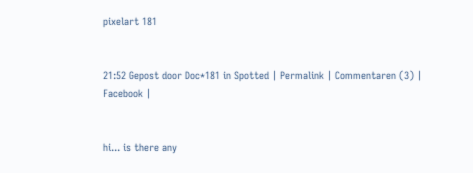pixelart 181


21:52 Gepost door Doc*181 in Spotted | Permalink | Commentaren (3) |  Facebook |


hi... is there any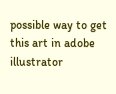possible way to get this art in adobe illustrator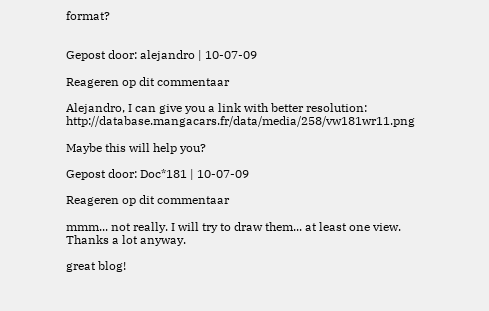format?


Gepost door: alejandro | 10-07-09

Reageren op dit commentaar

Alejandro, I can give you a link with better resolution: http://database.mangacars.fr/data/media/258/vw181wr11.png

Maybe this will help you?

Gepost door: Doc*181 | 10-07-09

Reageren op dit commentaar

mmm... not really. I will try to draw them... at least one view. Thanks a lot anyway.

great blog!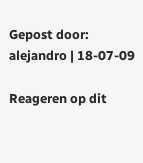Gepost door: alejandro | 18-07-09

Reageren op dit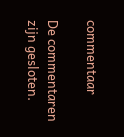commentaar

De commentaren zijn gesloten.